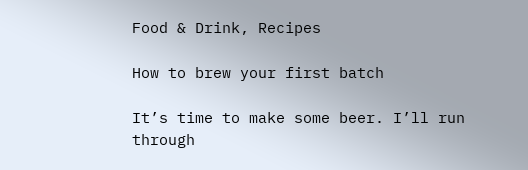Food & Drink, Recipes

How to brew your first batch

It’s time to make some beer. I’ll run through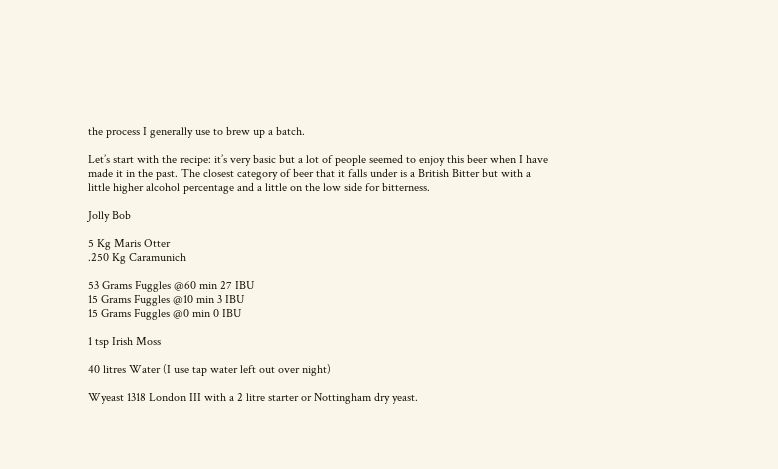the process I generally use to brew up a batch.

Let’s start with the recipe: it’s very basic but a lot of people seemed to enjoy this beer when I have made it in the past. The closest category of beer that it falls under is a British Bitter but with a little higher alcohol percentage and a little on the low side for bitterness.

Jolly Bob

5 Kg Maris Otter
.250 Kg Caramunich

53 Grams Fuggles @60 min 27 IBU
15 Grams Fuggles @10 min 3 IBU
15 Grams Fuggles @0 min 0 IBU

1 tsp Irish Moss

40 litres Water (I use tap water left out over night)

Wyeast 1318 London III with a 2 litre starter or Nottingham dry yeast.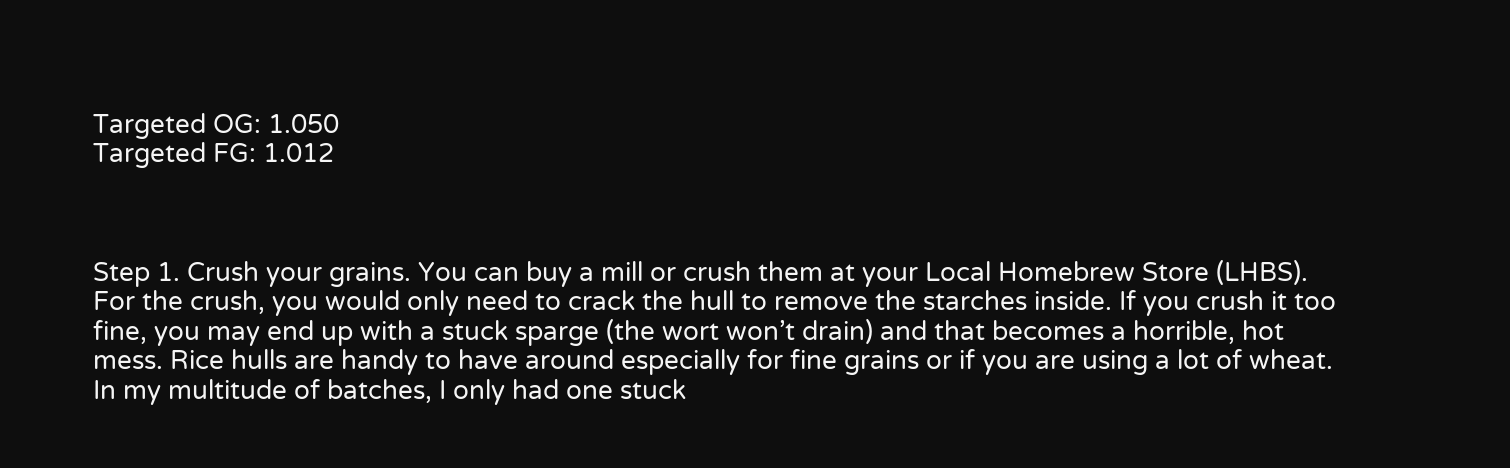Targeted OG: 1.050
Targeted FG: 1.012



Step 1. Crush your grains. You can buy a mill or crush them at your Local Homebrew Store (LHBS). For the crush, you would only need to crack the hull to remove the starches inside. If you crush it too fine, you may end up with a stuck sparge (the wort won’t drain) and that becomes a horrible, hot mess. Rice hulls are handy to have around especially for fine grains or if you are using a lot of wheat. In my multitude of batches, I only had one stuck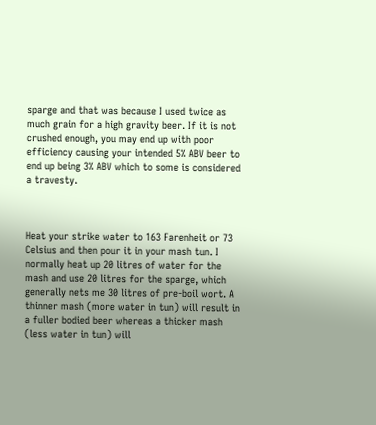sparge and that was because I used twice as much grain for a high gravity beer. If it is not crushed enough, you may end up with poor efficiency causing your intended 5% ABV beer to end up being 3% ABV which to some is considered a travesty.



Heat your strike water to 163 Farenheit or 73 Celsius and then pour it in your mash tun. I normally heat up 20 litres of water for the mash and use 20 litres for the sparge, which generally nets me 30 litres of pre-boil wort. A thinner mash (more water in tun) will result in a fuller bodied beer whereas a thicker mash (less water in tun) will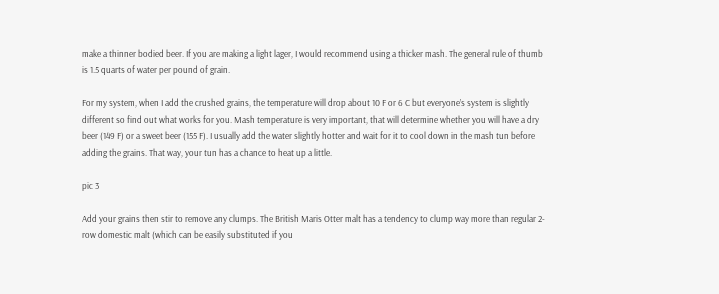make a thinner bodied beer. If you are making a light lager, I would recommend using a thicker mash. The general rule of thumb is 1.5 quarts of water per pound of grain.

For my system, when I add the crushed grains, the temperature will drop about 10 F or 6 C but everyone’s system is slightly different so find out what works for you. Mash temperature is very important, that will determine whether you will have a dry beer (149 F) or a sweet beer (155 F). I usually add the water slightly hotter and wait for it to cool down in the mash tun before adding the grains. That way, your tun has a chance to heat up a little.

pic 3

Add your grains then stir to remove any clumps. The British Maris Otter malt has a tendency to clump way more than regular 2-row domestic malt (which can be easily substituted if you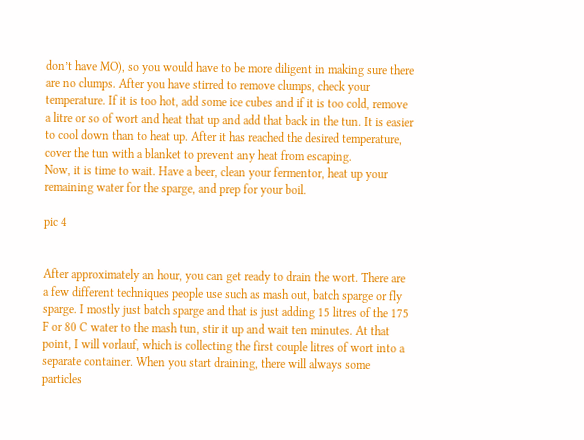don’t have MO), so you would have to be more diligent in making sure there are no clumps. After you have stirred to remove clumps, check your temperature. If it is too hot, add some ice cubes and if it is too cold, remove a litre or so of wort and heat that up and add that back in the tun. It is easier to cool down than to heat up. After it has reached the desired temperature, cover the tun with a blanket to prevent any heat from escaping.
Now, it is time to wait. Have a beer, clean your fermentor, heat up your remaining water for the sparge, and prep for your boil.

pic 4


After approximately an hour, you can get ready to drain the wort. There are a few different techniques people use such as mash out, batch sparge or fly sparge. I mostly just batch sparge and that is just adding 15 litres of the 175 F or 80 C water to the mash tun, stir it up and wait ten minutes. At that point, I will vorlauf, which is collecting the first couple litres of wort into a separate container. When you start draining, there will always some particles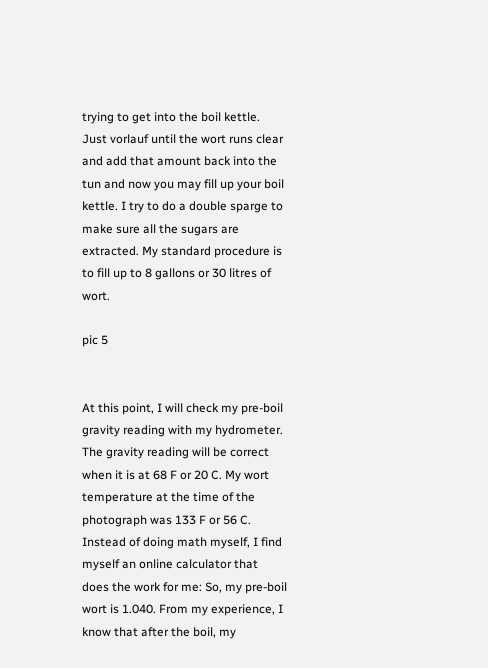trying to get into the boil kettle. Just vorlauf until the wort runs clear and add that amount back into the tun and now you may fill up your boil kettle. I try to do a double sparge to make sure all the sugars are extracted. My standard procedure is to fill up to 8 gallons or 30 litres of wort.

pic 5


At this point, I will check my pre-boil gravity reading with my hydrometer. The gravity reading will be correct when it is at 68 F or 20 C. My wort temperature at the time of the photograph was 133 F or 56 C. Instead of doing math myself, I find myself an online calculator that does the work for me: So, my pre-boil wort is 1.040. From my experience, I know that after the boil, my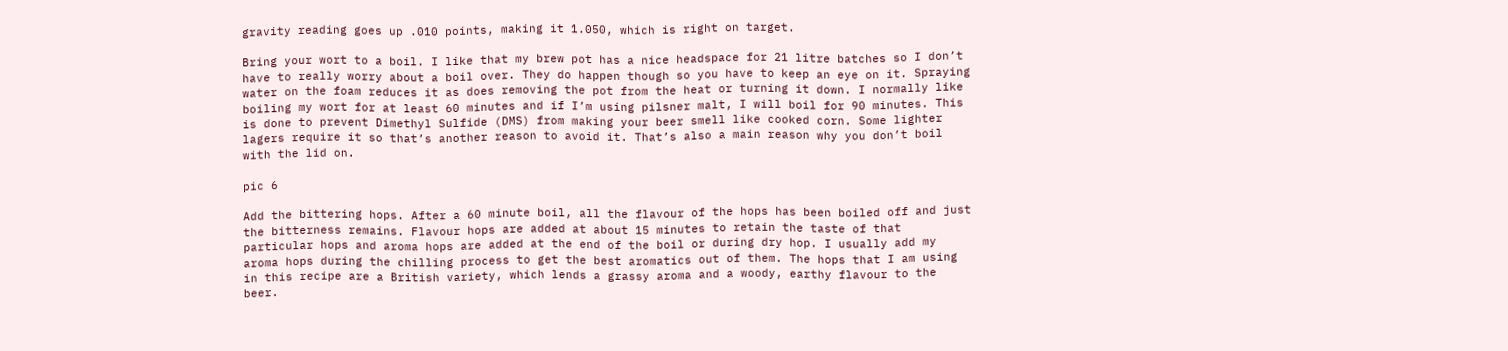gravity reading goes up .010 points, making it 1.050, which is right on target.

Bring your wort to a boil. I like that my brew pot has a nice headspace for 21 litre batches so I don’t have to really worry about a boil over. They do happen though so you have to keep an eye on it. Spraying water on the foam reduces it as does removing the pot from the heat or turning it down. I normally like boiling my wort for at least 60 minutes and if I’m using pilsner malt, I will boil for 90 minutes. This is done to prevent Dimethyl Sulfide (DMS) from making your beer smell like cooked corn. Some lighter lagers require it so that’s another reason to avoid it. That’s also a main reason why you don’t boil with the lid on.

pic 6

Add the bittering hops. After a 60 minute boil, all the flavour of the hops has been boiled off and just the bitterness remains. Flavour hops are added at about 15 minutes to retain the taste of that particular hops and aroma hops are added at the end of the boil or during dry hop. I usually add my aroma hops during the chilling process to get the best aromatics out of them. The hops that I am using in this recipe are a British variety, which lends a grassy aroma and a woody, earthy flavour to the beer.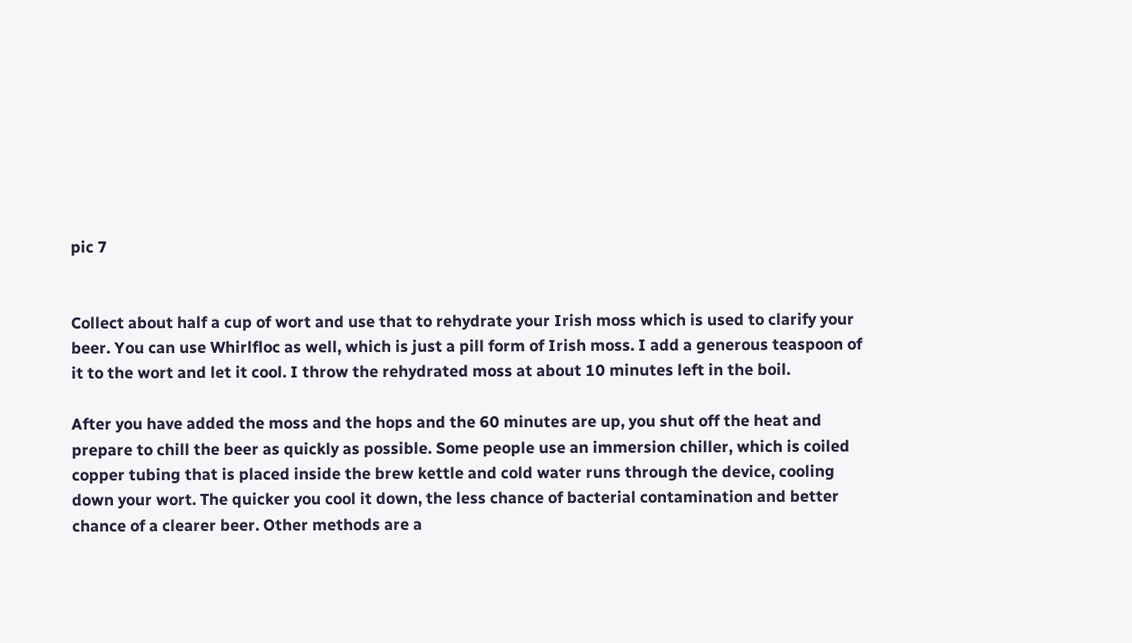pic 7


Collect about half a cup of wort and use that to rehydrate your Irish moss which is used to clarify your beer. You can use Whirlfloc as well, which is just a pill form of Irish moss. I add a generous teaspoon of it to the wort and let it cool. I throw the rehydrated moss at about 10 minutes left in the boil.

After you have added the moss and the hops and the 60 minutes are up, you shut off the heat and prepare to chill the beer as quickly as possible. Some people use an immersion chiller, which is coiled copper tubing that is placed inside the brew kettle and cold water runs through the device, cooling down your wort. The quicker you cool it down, the less chance of bacterial contamination and better chance of a clearer beer. Other methods are a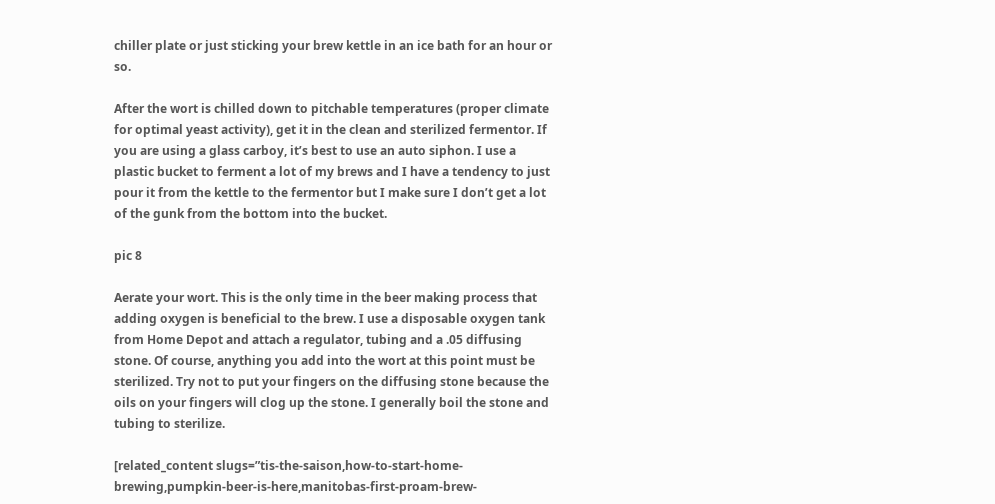chiller plate or just sticking your brew kettle in an ice bath for an hour or so.

After the wort is chilled down to pitchable temperatures (proper climate for optimal yeast activity), get it in the clean and sterilized fermentor. If you are using a glass carboy, it’s best to use an auto siphon. I use a plastic bucket to ferment a lot of my brews and I have a tendency to just pour it from the kettle to the fermentor but I make sure I don’t get a lot of the gunk from the bottom into the bucket.

pic 8

Aerate your wort. This is the only time in the beer making process that adding oxygen is beneficial to the brew. I use a disposable oxygen tank from Home Depot and attach a regulator, tubing and a .05 diffusing stone. Of course, anything you add into the wort at this point must be sterilized. Try not to put your fingers on the diffusing stone because the oils on your fingers will clog up the stone. I generally boil the stone and tubing to sterilize.

[related_content slugs=”tis-the-saison,how-to-start-home-brewing,pumpkin-beer-is-here,manitobas-first-proam-brew-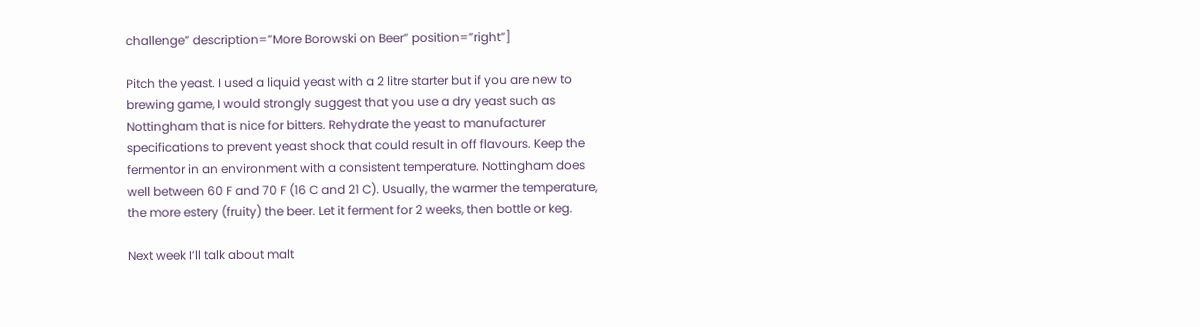challenge” description=”More Borowski on Beer” position=”right”]

Pitch the yeast. I used a liquid yeast with a 2 litre starter but if you are new to brewing game, I would strongly suggest that you use a dry yeast such as Nottingham that is nice for bitters. Rehydrate the yeast to manufacturer specifications to prevent yeast shock that could result in off flavours. Keep the fermentor in an environment with a consistent temperature. Nottingham does well between 60 F and 70 F (16 C and 21 C). Usually, the warmer the temperature, the more estery (fruity) the beer. Let it ferment for 2 weeks, then bottle or keg.

Next week I’ll talk about malt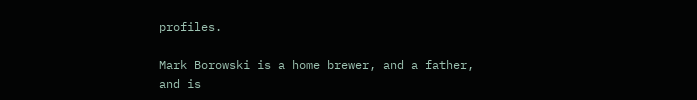profiles.

Mark Borowski is a home brewer, and a father, and is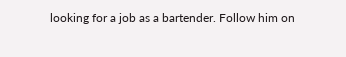looking for a job as a bartender. Follow him on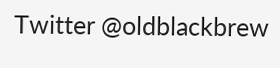Twitter @oldblackbrew